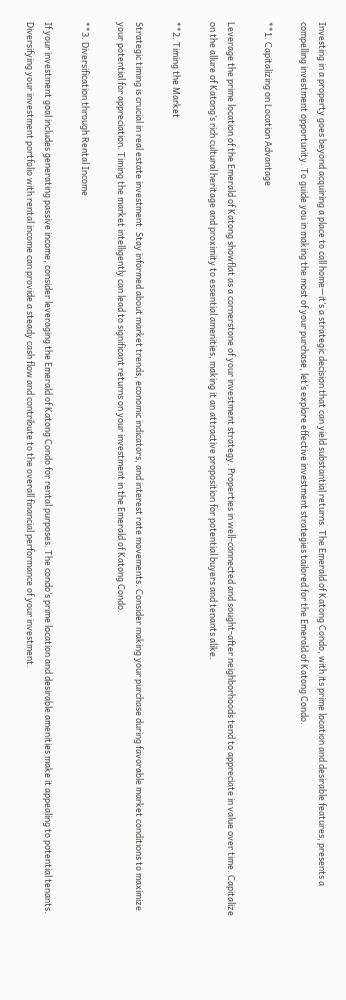Investing in a property goes beyond acquiring a place to call home—it’s a strategic decision that can yield substantial returns. The Emerald of Katong Condo, with its prime location and desirable features, presents a compelling investment opportunity. To guide you in making the most of your purchase, let’s explore effective investment strategies tailored for the Emerald of Katong Condo.

**1. Capitalizing on Location Advantage

Leverage the prime location of the Emerald of Katong showflat as a cornerstone of your investment strategy. Properties in well-connected and sought-after neighborhoods tend to appreciate in value over time. Capitalize on the allure of Katong’s rich cultural heritage and proximity to essential amenities, making it an attractive proposition for potential buyers and tenants alike.

**2. Timing the Market

Strategic timing is crucial in real estate investment. Stay informed about market trends, economic indicators, and interest rate movements. Consider making your purchase during favorable market conditions to maximize your potential for appreciation. Timing the market intelligently can lead to significant returns on your investment in the Emerald of Katong Condo.

**3. Diversification through Rental Income

If your investment goal includes generating passive income, consider leveraging the Emerald of Katong Condo for rental purposes. The condo’s prime location and desirable amenities make it appealing to potential tenants. Diversifying your investment portfolio with rental income can provide a steady cash flow and contribute to the overall financial performance of your investment.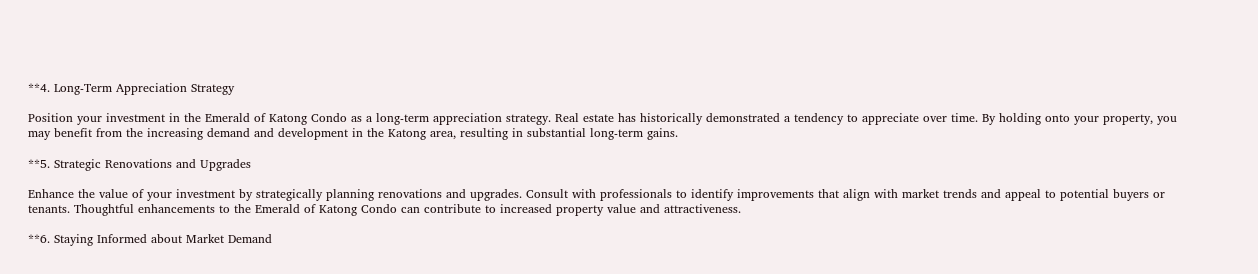**4. Long-Term Appreciation Strategy

Position your investment in the Emerald of Katong Condo as a long-term appreciation strategy. Real estate has historically demonstrated a tendency to appreciate over time. By holding onto your property, you may benefit from the increasing demand and development in the Katong area, resulting in substantial long-term gains.

**5. Strategic Renovations and Upgrades

Enhance the value of your investment by strategically planning renovations and upgrades. Consult with professionals to identify improvements that align with market trends and appeal to potential buyers or tenants. Thoughtful enhancements to the Emerald of Katong Condo can contribute to increased property value and attractiveness.

**6. Staying Informed about Market Demand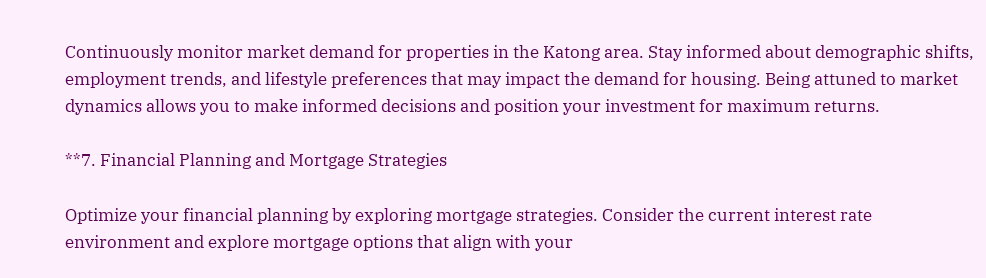Continuously monitor market demand for properties in the Katong area. Stay informed about demographic shifts, employment trends, and lifestyle preferences that may impact the demand for housing. Being attuned to market dynamics allows you to make informed decisions and position your investment for maximum returns.

**7. Financial Planning and Mortgage Strategies

Optimize your financial planning by exploring mortgage strategies. Consider the current interest rate environment and explore mortgage options that align with your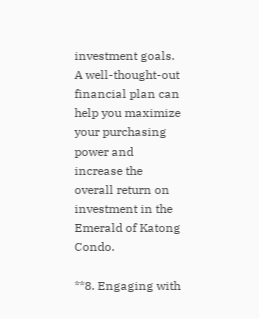investment goals. A well-thought-out financial plan can help you maximize your purchasing power and increase the overall return on investment in the Emerald of Katong Condo.

**8. Engaging with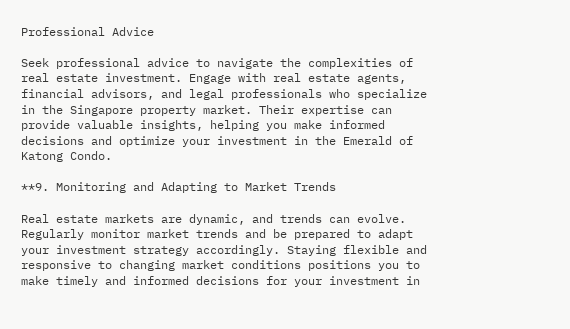Professional Advice

Seek professional advice to navigate the complexities of real estate investment. Engage with real estate agents, financial advisors, and legal professionals who specialize in the Singapore property market. Their expertise can provide valuable insights, helping you make informed decisions and optimize your investment in the Emerald of Katong Condo.

**9. Monitoring and Adapting to Market Trends

Real estate markets are dynamic, and trends can evolve. Regularly monitor market trends and be prepared to adapt your investment strategy accordingly. Staying flexible and responsive to changing market conditions positions you to make timely and informed decisions for your investment in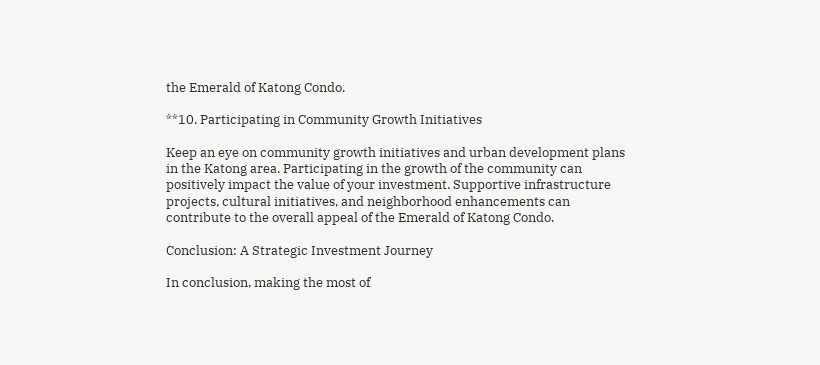the Emerald of Katong Condo.

**10. Participating in Community Growth Initiatives

Keep an eye on community growth initiatives and urban development plans in the Katong area. Participating in the growth of the community can positively impact the value of your investment. Supportive infrastructure projects, cultural initiatives, and neighborhood enhancements can contribute to the overall appeal of the Emerald of Katong Condo.

Conclusion: A Strategic Investment Journey

In conclusion, making the most of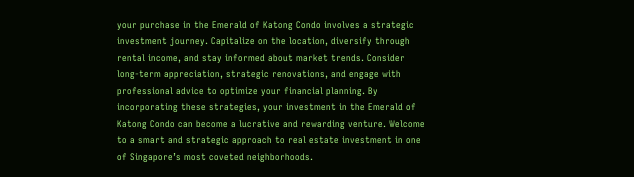your purchase in the Emerald of Katong Condo involves a strategic investment journey. Capitalize on the location, diversify through rental income, and stay informed about market trends. Consider long-term appreciation, strategic renovations, and engage with professional advice to optimize your financial planning. By incorporating these strategies, your investment in the Emerald of Katong Condo can become a lucrative and rewarding venture. Welcome to a smart and strategic approach to real estate investment in one of Singapore’s most coveted neighborhoods.